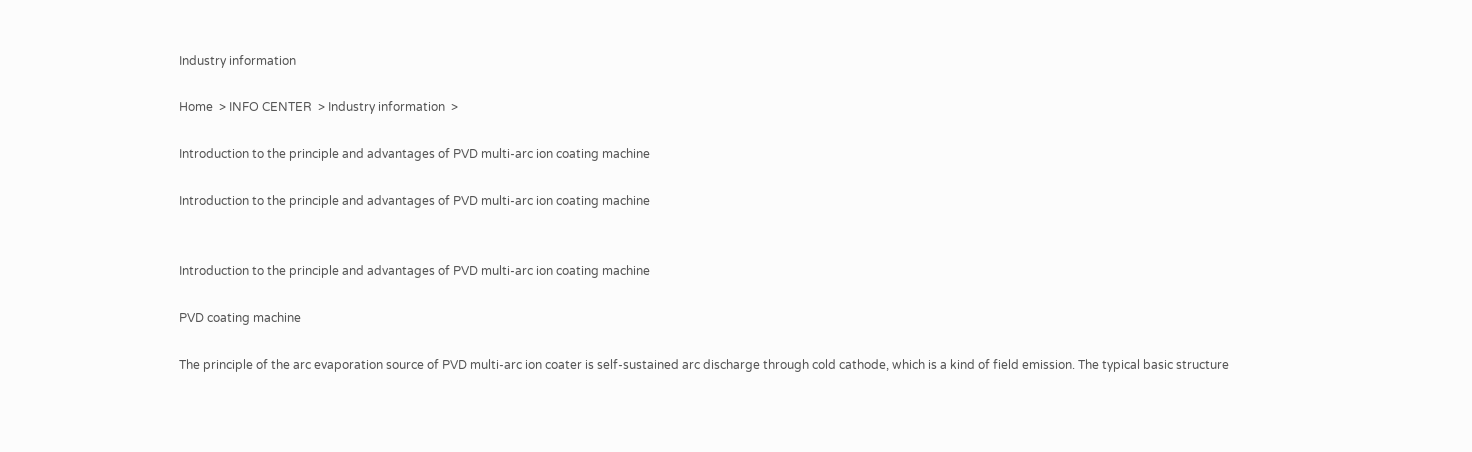Industry information

Home  > INFO CENTER  > Industry information  >

Introduction to the principle and advantages of PVD multi-arc ion coating machine

Introduction to the principle and advantages of PVD multi-arc ion coating machine


Introduction to the principle and advantages of PVD multi-arc ion coating machine

PVD coating machine

The principle of the arc evaporation source of PVD multi-arc ion coater is self-sustained arc discharge through cold cathode, which is a kind of field emission. The typical basic structure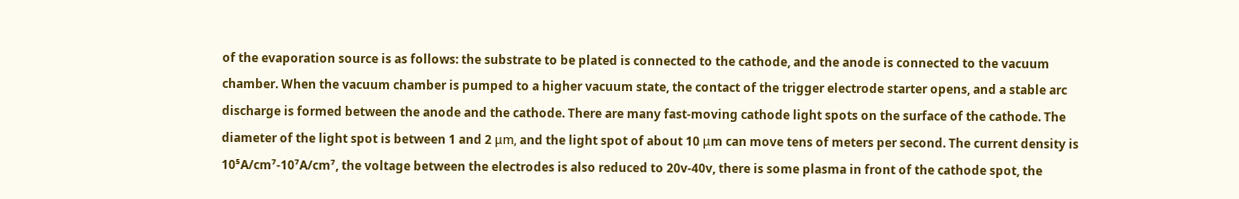of the evaporation source is as follows: the substrate to be plated is connected to the cathode, and the anode is connected to the vacuum chamber. When the vacuum chamber is pumped to a higher vacuum state, the contact of the trigger electrode starter opens, and a stable arc discharge is formed between the anode and the cathode. There are many fast-moving cathode light spots on the surface of the cathode. The diameter of the light spot is between 1 and 2 μm, and the light spot of about 10 μm can move tens of meters per second. The current density is 10⁵A/cm⁷-10⁷A/cm⁷, the voltage between the electrodes is also reduced to 20v-40v, there is some plasma in front of the cathode spot, the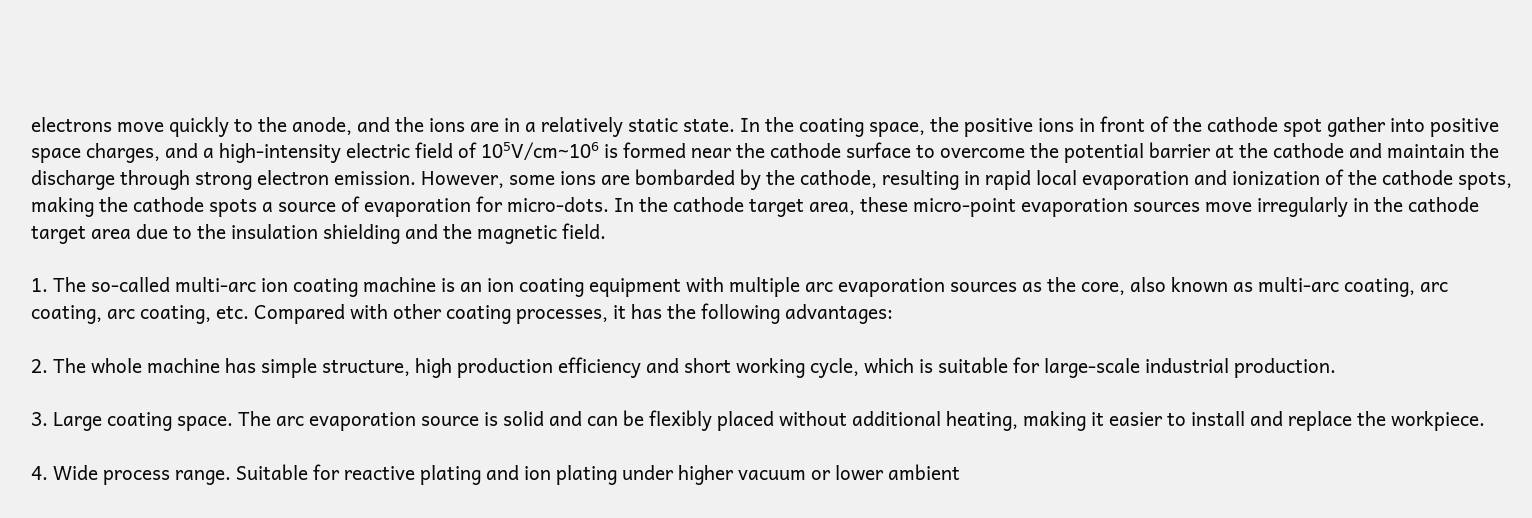electrons move quickly to the anode, and the ions are in a relatively static state. In the coating space, the positive ions in front of the cathode spot gather into positive space charges, and a high-intensity electric field of 10⁵V/cm~10⁶ is formed near the cathode surface to overcome the potential barrier at the cathode and maintain the discharge through strong electron emission. However, some ions are bombarded by the cathode, resulting in rapid local evaporation and ionization of the cathode spots, making the cathode spots a source of evaporation for micro-dots. In the cathode target area, these micro-point evaporation sources move irregularly in the cathode target area due to the insulation shielding and the magnetic field.

1. The so-called multi-arc ion coating machine is an ion coating equipment with multiple arc evaporation sources as the core, also known as multi-arc coating, arc coating, arc coating, etc. Compared with other coating processes, it has the following advantages:

2. The whole machine has simple structure, high production efficiency and short working cycle, which is suitable for large-scale industrial production.

3. Large coating space. The arc evaporation source is solid and can be flexibly placed without additional heating, making it easier to install and replace the workpiece.

4. Wide process range. Suitable for reactive plating and ion plating under higher vacuum or lower ambient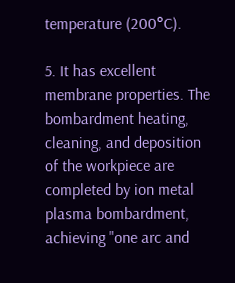temperature (200°C).

5. It has excellent membrane properties. The bombardment heating, cleaning, and deposition of the workpiece are completed by ion metal plasma bombardment, achieving "one arc and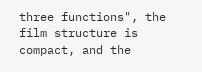three functions", the film structure is compact, and the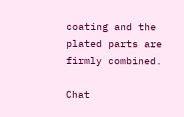coating and the plated parts are firmly combined.

Chat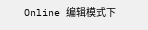Online 编辑模式下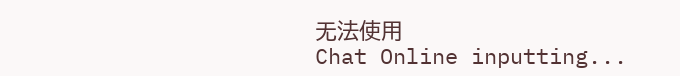无法使用
Chat Online inputting...